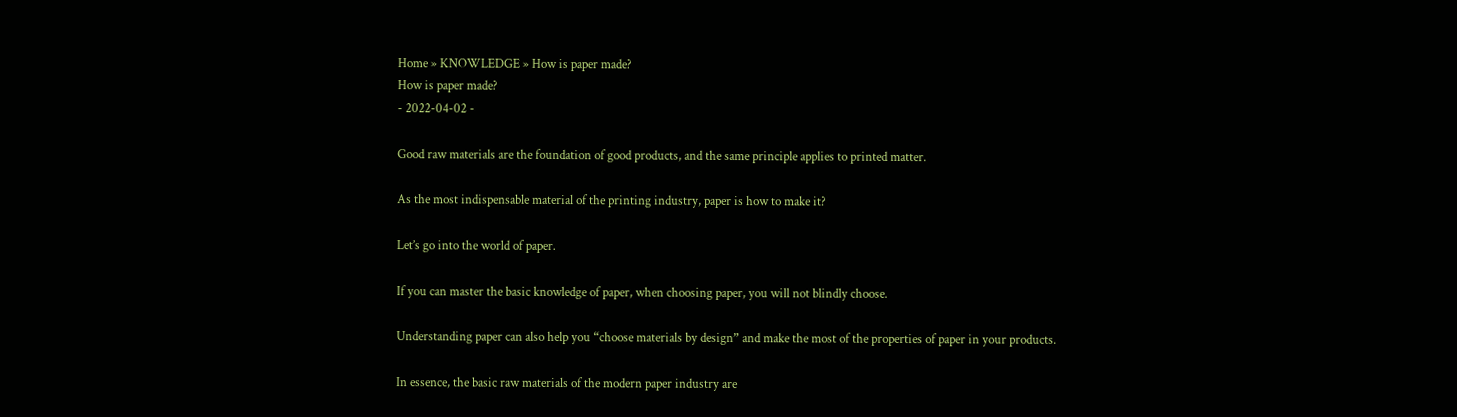Home » KNOWLEDGE » How is paper made?
How is paper made?
- 2022-04-02 -

Good raw materials are the foundation of good products, and the same principle applies to printed matter.

As the most indispensable material of the printing industry, paper is how to make it?

Let’s go into the world of paper.

If you can master the basic knowledge of paper, when choosing paper, you will not blindly choose.

Understanding paper can also help you “choose materials by design” and make the most of the properties of paper in your products.

In essence, the basic raw materials of the modern paper industry are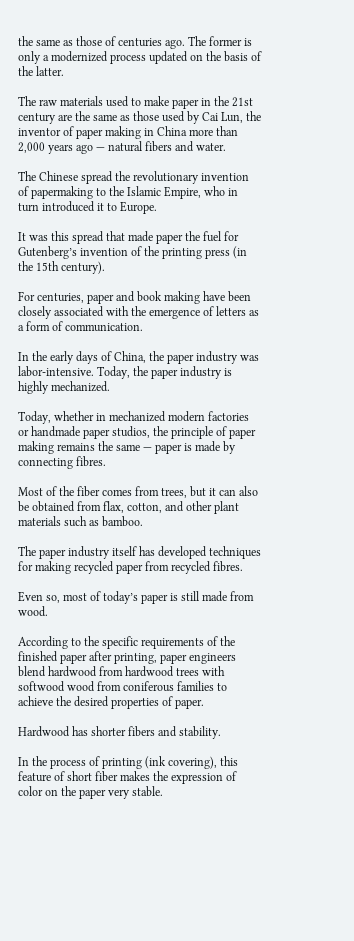the same as those of centuries ago. The former is only a modernized process updated on the basis of the latter.

The raw materials used to make paper in the 21st century are the same as those used by Cai Lun, the inventor of paper making in China more than 2,000 years ago — natural fibers and water.

The Chinese spread the revolutionary invention of papermaking to the Islamic Empire, who in turn introduced it to Europe.

It was this spread that made paper the fuel for Gutenberg’s invention of the printing press (in the 15th century).

For centuries, paper and book making have been closely associated with the emergence of letters as a form of communication.

In the early days of China, the paper industry was labor-intensive. Today, the paper industry is highly mechanized.

Today, whether in mechanized modern factories or handmade paper studios, the principle of paper making remains the same — paper is made by connecting fibres.

Most of the fiber comes from trees, but it can also be obtained from flax, cotton, and other plant materials such as bamboo.

The paper industry itself has developed techniques for making recycled paper from recycled fibres.

Even so, most of today’s paper is still made from wood.

According to the specific requirements of the finished paper after printing, paper engineers blend hardwood from hardwood trees with softwood wood from coniferous families to achieve the desired properties of paper.

Hardwood has shorter fibers and stability.

In the process of printing (ink covering), this feature of short fiber makes the expression of color on the paper very stable.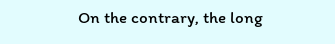On the contrary, the long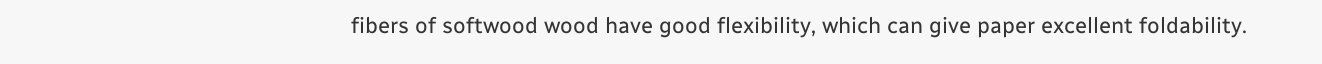fibers of softwood wood have good flexibility, which can give paper excellent foldability.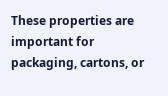These properties are important for packaging, cartons, or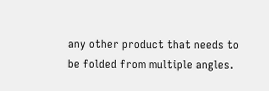any other product that needs to be folded from multiple angles.